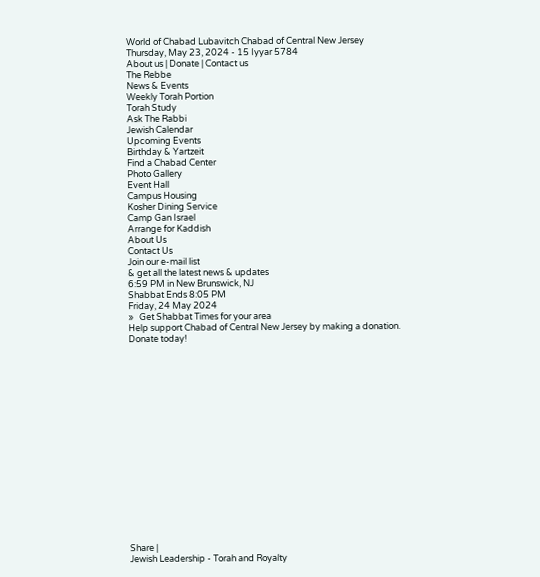World of Chabad Lubavitch Chabad of Central New Jersey
Thursday, May 23, 2024 - 15 Iyyar 5784
About us | Donate | Contact us
The Rebbe
News & Events
Weekly Torah Portion
Torah Study
Ask The Rabbi
Jewish Calendar
Upcoming Events
Birthday & Yartzeit
Find a Chabad Center
Photo Gallery
Event Hall
Campus Housing
Kosher Dining Service
Camp Gan Israel
Arrange for Kaddish
About Us
Contact Us
Join our e-mail list
& get all the latest news & updates
6:59 PM in New Brunswick, NJ
Shabbat Ends 8:05 PM
Friday, 24 May 2024
»   Get Shabbat Times for your area
Help support Chabad of Central New Jersey by making a donation. Donate today!


















Share |
Jewish Leadership - Torah and Royalty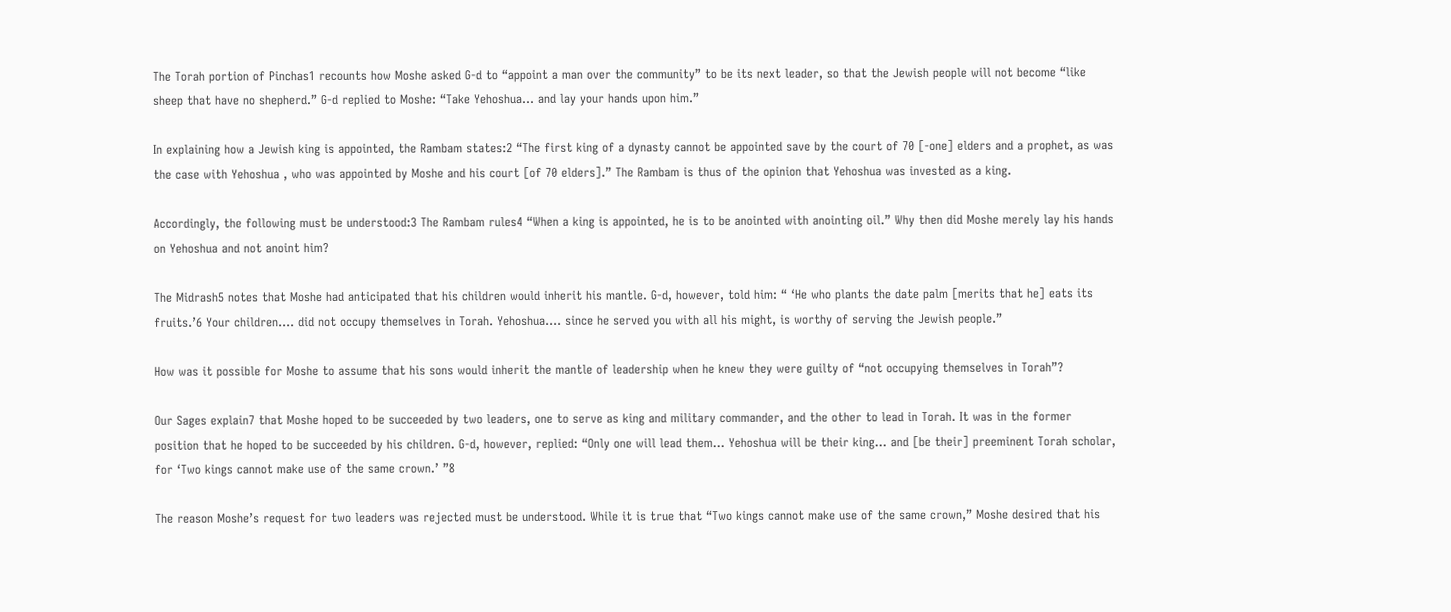The Torah portion of Pinchas1 recounts how Moshe asked G-d to “appoint a man over the community” to be its next leader, so that the Jewish people will not become “like sheep that have no shepherd.” G-d replied to Moshe: “Take Yehoshua… and lay your hands upon him.”

In explaining how a Jewish king is appointed, the Rambam states:2 “The first king of a dynasty cannot be appointed save by the court of 70 [-one] elders and a prophet, as was the case with Yehoshua , who was appointed by Moshe and his court [of 70 elders].” The Rambam is thus of the opinion that Yehoshua was invested as a king.

Accordingly, the following must be understood:3 The Rambam rules4 “When a king is appointed, he is to be anointed with anointing oil.” Why then did Moshe merely lay his hands on Yehoshua and not anoint him?

The Midrash5 notes that Moshe had anticipated that his children would inherit his mantle. G-d, however, told him: “ ‘He who plants the date palm [merits that he] eats its fruits.’6 Your children…. did not occupy themselves in Torah. Yehoshua…. since he served you with all his might, is worthy of serving the Jewish people.”

How was it possible for Moshe to assume that his sons would inherit the mantle of leadership when he knew they were guilty of “not occupying themselves in Torah”?

Our Sages explain7 that Moshe hoped to be succeeded by two leaders, one to serve as king and military commander, and the other to lead in Torah. It was in the former position that he hoped to be succeeded by his children. G-d, however, replied: “Only one will lead them… Yehoshua will be their king… and [be their] preeminent Torah scholar, for ‘Two kings cannot make use of the same crown.’ ”8

The reason Moshe’s request for two leaders was rejected must be understood. While it is true that “Two kings cannot make use of the same crown,” Moshe desired that his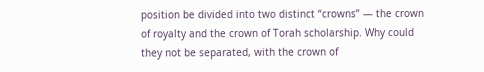position be divided into two distinct “crowns” — the crown of royalty and the crown of Torah scholarship. Why could they not be separated, with the crown of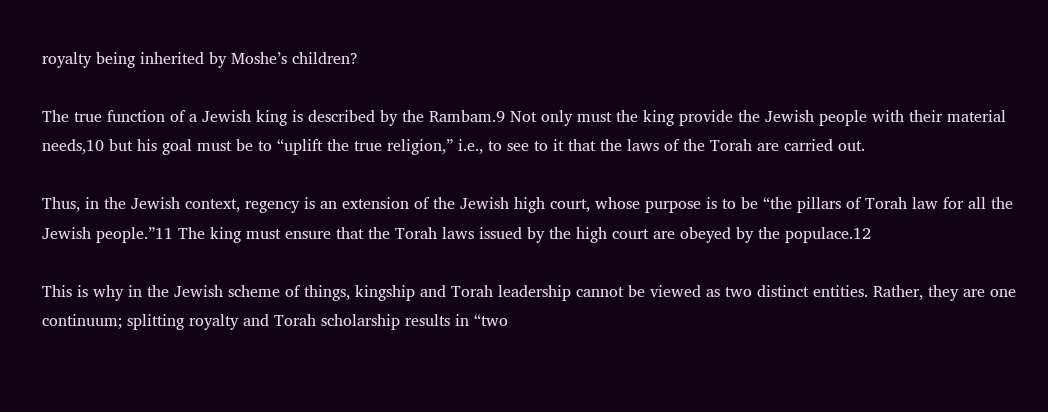royalty being inherited by Moshe’s children?

The true function of a Jewish king is described by the Rambam.9 Not only must the king provide the Jewish people with their material needs,10 but his goal must be to “uplift the true religion,” i.e., to see to it that the laws of the Torah are carried out.

Thus, in the Jewish context, regency is an extension of the Jewish high court, whose purpose is to be “the pillars of Torah law for all the Jewish people.”11 The king must ensure that the Torah laws issued by the high court are obeyed by the populace.12

This is why in the Jewish scheme of things, kingship and Torah leadership cannot be viewed as two distinct entities. Rather, they are one continuum; splitting royalty and Torah scholarship results in “two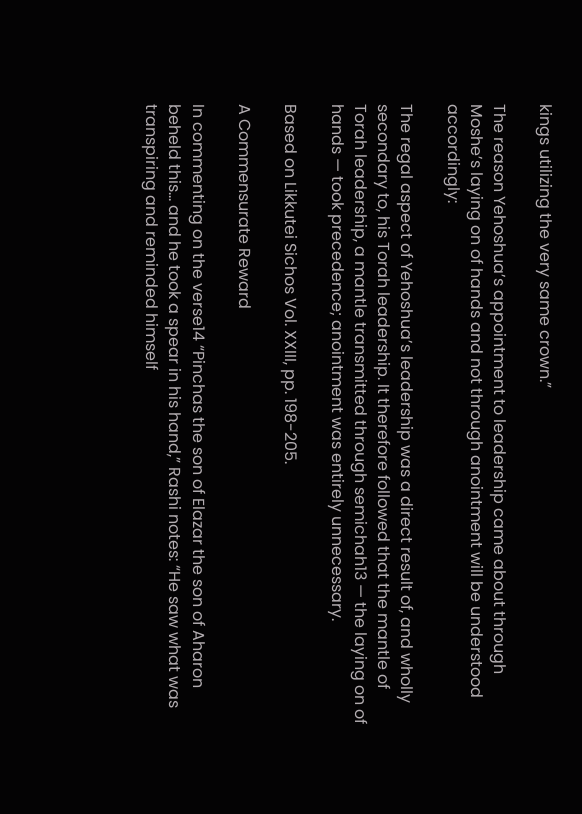kings utilizing the very same crown.”

The reason Yehoshua’s appointment to leadership came about through Moshe’s laying on of hands and not through anointment will be understood accordingly:

The regal aspect of Yehoshua’s leadership was a direct result of, and wholly secondary to, his Torah leadership. It therefore followed that the mantle of Torah leadership, a mantle transmitted through semichah13 — the laying on of hands — took precedence; anointment was entirely unnecessary.

Based on Likkutei Sichos Vol. XXIII, pp. 198-205.

A Commensurate Reward

In commenting on the verse14 “Pinchas the son of Elazar the son of Aharon beheld this… and he took a spear in his hand,” Rashi notes: “He saw what was transpiring and reminded himself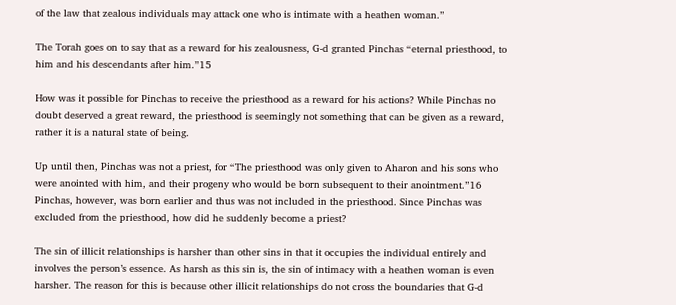of the law that zealous individuals may attack one who is intimate with a heathen woman.”

The Torah goes on to say that as a reward for his zealousness, G-d granted Pinchas “eternal priesthood, to him and his descendants after him.”15

How was it possible for Pinchas to receive the priesthood as a reward for his actions? While Pinchas no doubt deserved a great reward, the priesthood is seemingly not something that can be given as a reward, rather it is a natural state of being.

Up until then, Pinchas was not a priest, for “The priesthood was only given to Aharon and his sons who were anointed with him, and their progeny who would be born subsequent to their anointment.”16 Pinchas, however, was born earlier and thus was not included in the priesthood. Since Pinchas was excluded from the priesthood, how did he suddenly become a priest?

The sin of illicit relationships is harsher than other sins in that it occupies the individual entirely and involves the person’s essence. As harsh as this sin is, the sin of intimacy with a heathen woman is even harsher. The reason for this is because other illicit relationships do not cross the boundaries that G-d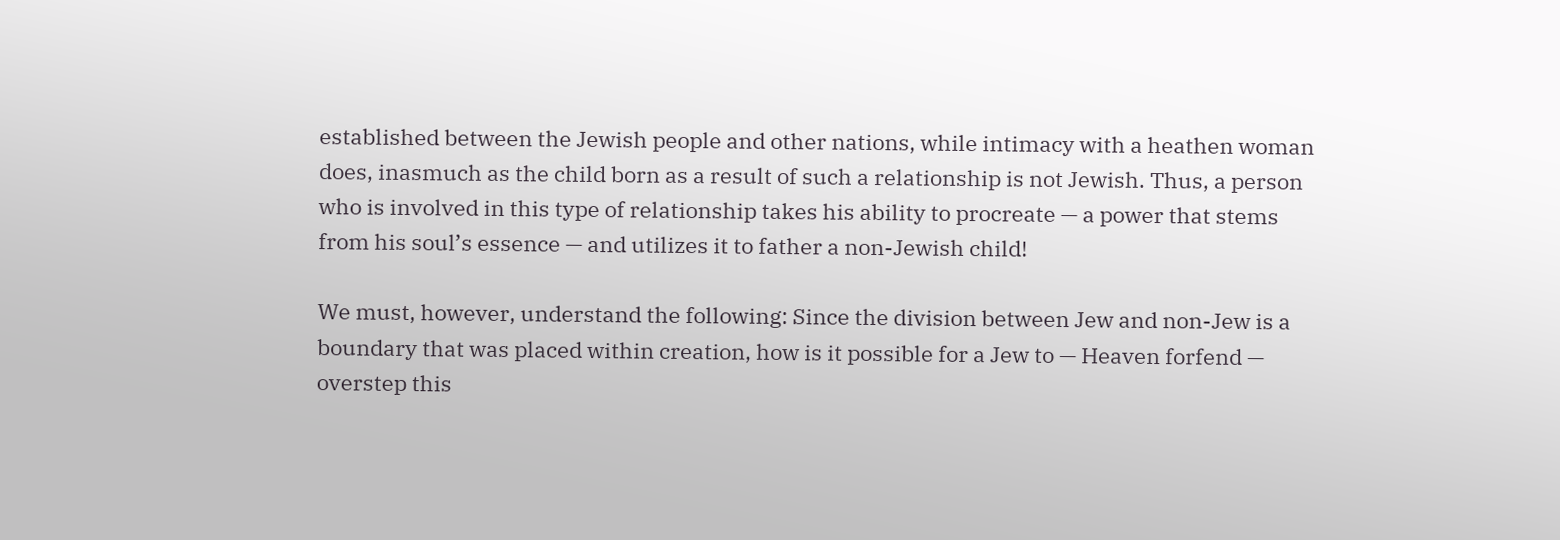established between the Jewish people and other nations, while intimacy with a heathen woman does, inasmuch as the child born as a result of such a relationship is not Jewish. Thus, a person who is involved in this type of relationship takes his ability to procreate — a power that stems from his soul’s essence — and utilizes it to father a non-Jewish child!

We must, however, understand the following: Since the division between Jew and non-Jew is a boundary that was placed within creation, how is it possible for a Jew to — Heaven forfend — overstep this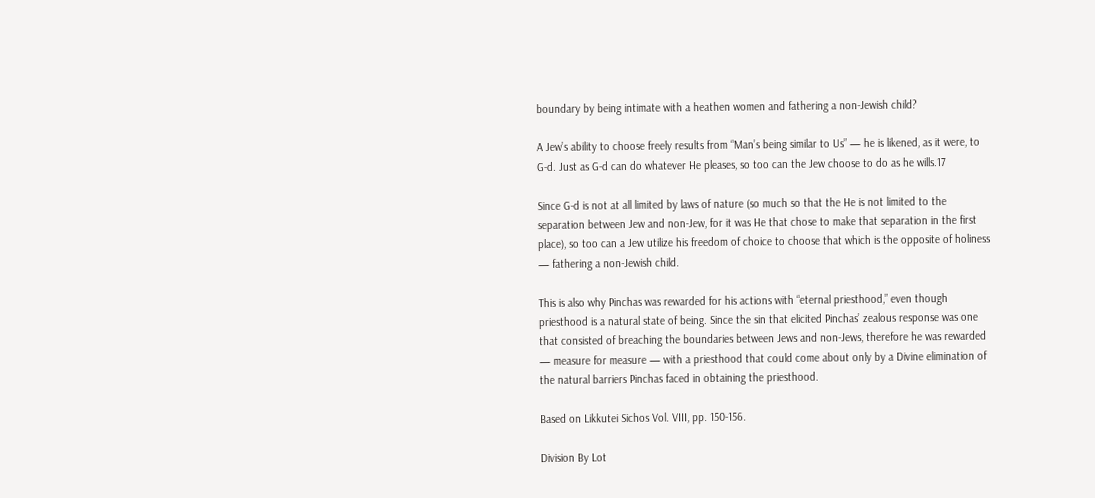boundary by being intimate with a heathen women and fathering a non-Jewish child?

A Jew’s ability to choose freely results from “Man’s being similar to Us” — he is likened, as it were, to G-d. Just as G-d can do whatever He pleases, so too can the Jew choose to do as he wills.17

Since G-d is not at all limited by laws of nature (so much so that the He is not limited to the separation between Jew and non-Jew, for it was He that chose to make that separation in the first place), so too can a Jew utilize his freedom of choice to choose that which is the opposite of holiness — fathering a non-Jewish child.

This is also why Pinchas was rewarded for his actions with “eternal priesthood,” even though priesthood is a natural state of being. Since the sin that elicited Pinchas’ zealous response was one that consisted of breaching the boundaries between Jews and non-Jews, therefore he was rewarded — measure for measure — with a priesthood that could come about only by a Divine elimination of the natural barriers Pinchas faced in obtaining the priesthood.

Based on Likkutei Sichos Vol. VIII, pp. 150-156.

Division By Lot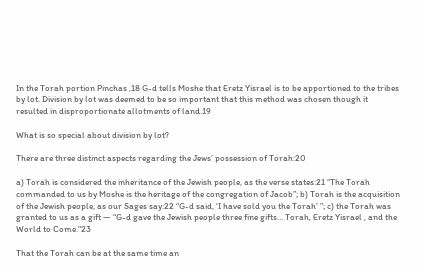In the Torah portion Pinchas ,18 G-d tells Moshe that Eretz Yisrael is to be apportioned to the tribes by lot. Division by lot was deemed to be so important that this method was chosen though it resulted in disproportionate allotments of land.19

What is so special about division by lot?

There are three distinct aspects regarding the Jews’ possession of Torah:20

a) Torah is considered the inheritance of the Jewish people, as the verse states:21 “The Torah commanded to us by Moshe is the heritage of the congregation of Jacob”; b) Torah is the acquisition of the Jewish people, as our Sages say:22 “G-d said, ‘I have sold you the Torah’ ”; c) the Torah was granted to us as a gift — “G-d gave the Jewish people three fine gifts… Torah, Eretz Yisrael , and the World to Come.”23

That the Torah can be at the same time an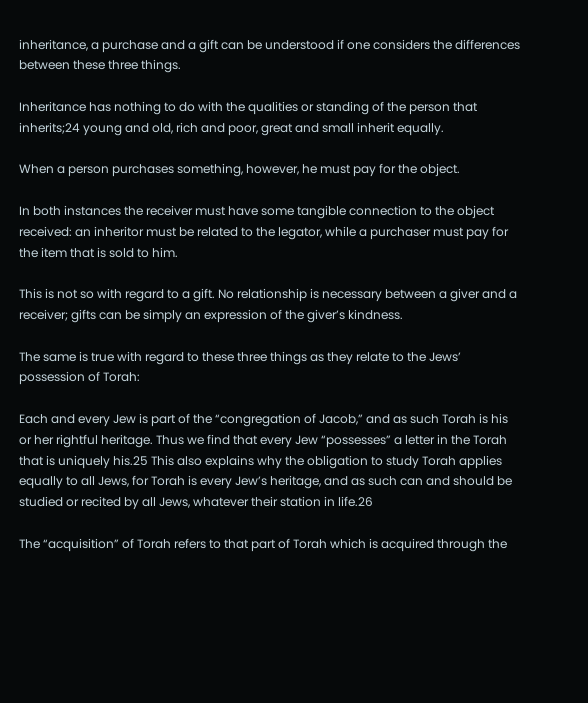inheritance, a purchase and a gift can be understood if one considers the differences between these three things.

Inheritance has nothing to do with the qualities or standing of the person that inherits;24 young and old, rich and poor, great and small inherit equally.

When a person purchases something, however, he must pay for the object.

In both instances the receiver must have some tangible connection to the object received: an inheritor must be related to the legator, while a purchaser must pay for the item that is sold to him.

This is not so with regard to a gift. No relationship is necessary between a giver and a receiver; gifts can be simply an expression of the giver’s kindness.

The same is true with regard to these three things as they relate to the Jews’ possession of Torah:

Each and every Jew is part of the “congregation of Jacob,” and as such Torah is his or her rightful heritage. Thus we find that every Jew “possesses” a letter in the Torah that is uniquely his.25 This also explains why the obligation to study Torah applies equally to all Jews, for Torah is every Jew’s heritage, and as such can and should be studied or recited by all Jews, whatever their station in life.26

The “acquisition” of Torah refers to that part of Torah which is acquired through the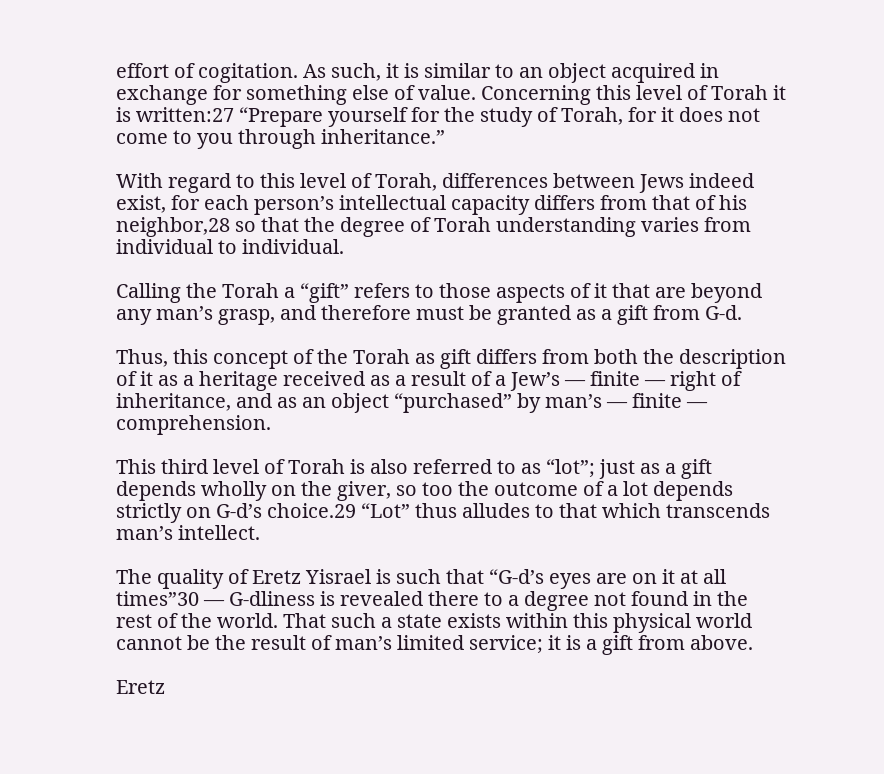effort of cogitation. As such, it is similar to an object acquired in exchange for something else of value. Concerning this level of Torah it is written:27 “Prepare yourself for the study of Torah, for it does not come to you through inheritance.”

With regard to this level of Torah, differences between Jews indeed exist, for each person’s intellectual capacity differs from that of his neighbor,28 so that the degree of Torah understanding varies from individual to individual.

Calling the Torah a “gift” refers to those aspects of it that are beyond any man’s grasp, and therefore must be granted as a gift from G-d.

Thus, this concept of the Torah as gift differs from both the description of it as a heritage received as a result of a Jew’s — finite — right of inheritance, and as an object “purchased” by man’s — finite — comprehension.

This third level of Torah is also referred to as “lot”; just as a gift depends wholly on the giver, so too the outcome of a lot depends strictly on G-d’s choice.29 “Lot” thus alludes to that which transcends man’s intellect.

The quality of Eretz Yisrael is such that “G-d’s eyes are on it at all times”30 — G-dliness is revealed there to a degree not found in the rest of the world. That such a state exists within this physical world cannot be the result of man’s limited service; it is a gift from above.

Eretz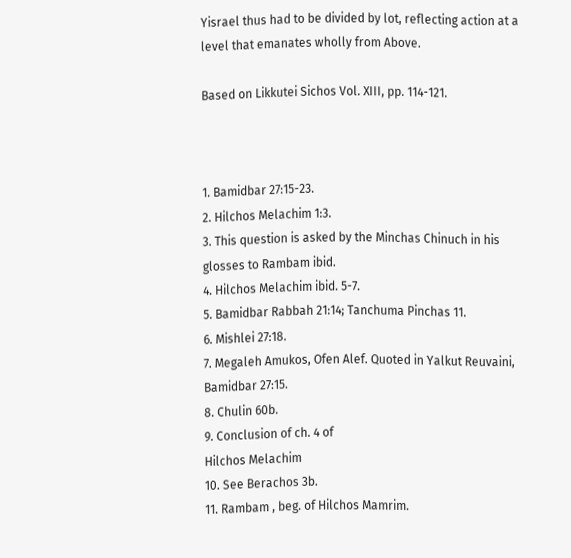Yisrael thus had to be divided by lot, reflecting action at a level that emanates wholly from Above.

Based on Likkutei Sichos Vol. XIII, pp. 114-121.



1. Bamidbar 27:15-23.
2. Hilchos Melachim 1:3.
3. This question is asked by the Minchas Chinuch in his glosses to Rambam ibid.
4. Hilchos Melachim ibid. 5-7.
5. Bamidbar Rabbah 21:14; Tanchuma Pinchas 11.
6. Mishlei 27:18.
7. Megaleh Amukos, Ofen Alef. Quoted in Yalkut Reuvaini, Bamidbar 27:15.
8. Chulin 60b.
9. Conclusion of ch. 4 of
Hilchos Melachim
10. See Berachos 3b.
11. Rambam , beg. of Hilchos Mamrim.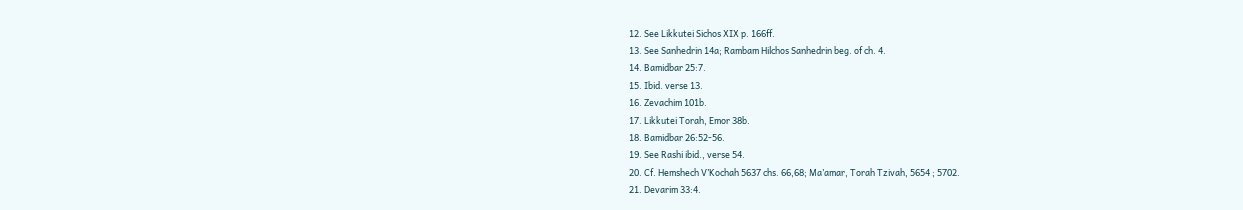12. See Likkutei Sichos XIX p. 166ff.
13. See Sanhedrin 14a; Rambam Hilchos Sanhedrin beg. of ch. 4.
14. Bamidbar 25:7.
15. Ibid. verse 13.
16. Zevachim 101b.
17. Likkutei Torah, Emor 38b.
18. Bamidbar 26:52-56.
19. See Rashi ibid., verse 54.
20. Cf. Hemshech V’Kochah 5637 chs. 66,68; Ma’amar, Torah Tzivah, 5654 ; 5702.
21. Devarim 33:4.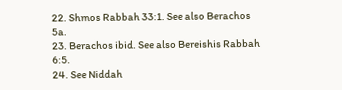22. Shmos Rabbah 33:1. See also Berachos 5a.
23. Berachos ibid. See also Bereishis Rabbah 6:5.
24. See Niddah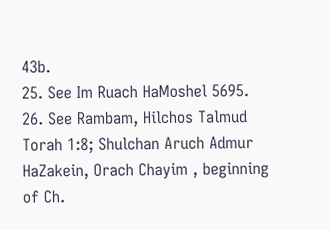43b.
25. See Im Ruach HaMoshel 5695.
26. See Rambam, Hilchos Talmud Torah 1:8; Shulchan Aruch Admur HaZakein, Orach Chayim , beginning of Ch.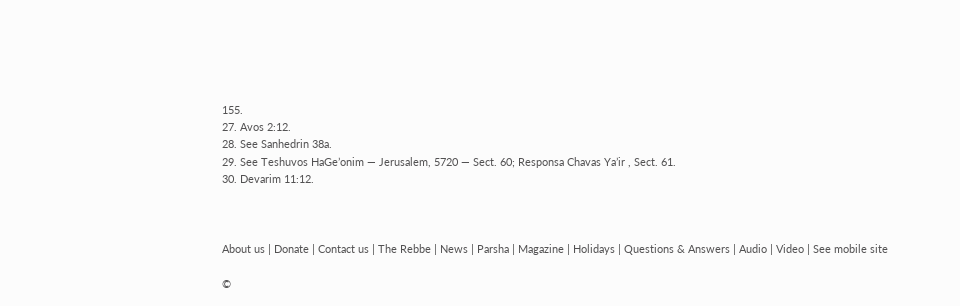155.
27. Avos 2:12.
28. See Sanhedrin 38a.
29. See Teshuvos HaGe’onim — Jerusalem, 5720 — Sect. 60; Responsa Chavas Ya’ir , Sect. 61.
30. Devarim 11:12.



About us | Donate | Contact us | The Rebbe | News | Parsha | Magazine | Holidays | Questions & Answers | Audio | Video | See mobile site

©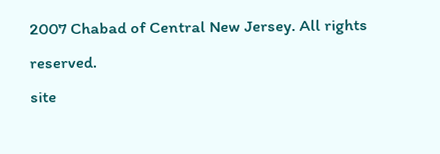2007 Chabad of Central New Jersey. All rights reserved.
site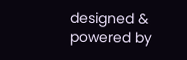designed & powered by